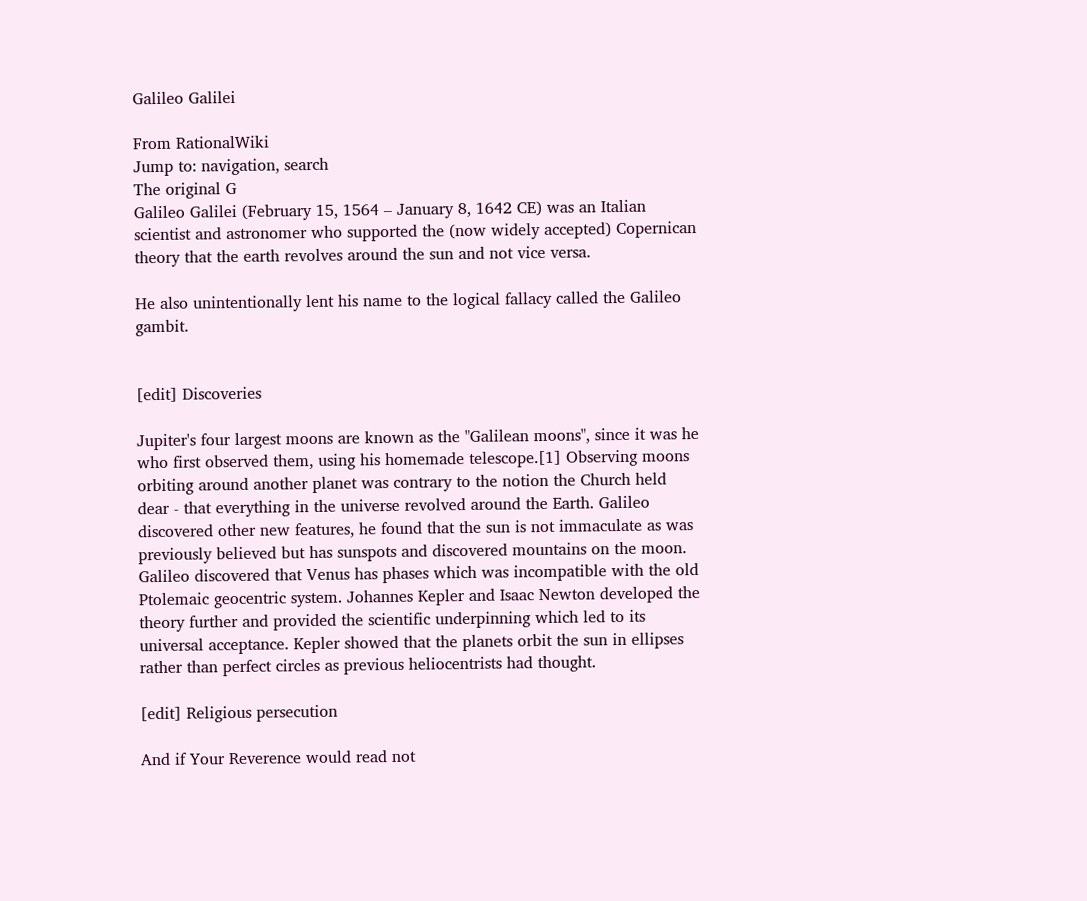Galileo Galilei

From RationalWiki
Jump to: navigation, search
The original G
Galileo Galilei (February 15, 1564 – January 8, 1642 CE) was an Italian scientist and astronomer who supported the (now widely accepted) Copernican theory that the earth revolves around the sun and not vice versa.

He also unintentionally lent his name to the logical fallacy called the Galileo gambit.


[edit] Discoveries

Jupiter's four largest moons are known as the "Galilean moons", since it was he who first observed them, using his homemade telescope.[1] Observing moons orbiting around another planet was contrary to the notion the Church held dear - that everything in the universe revolved around the Earth. Galileo discovered other new features, he found that the sun is not immaculate as was previously believed but has sunspots and discovered mountains on the moon. Galileo discovered that Venus has phases which was incompatible with the old Ptolemaic geocentric system. Johannes Kepler and Isaac Newton developed the theory further and provided the scientific underpinning which led to its universal acceptance. Kepler showed that the planets orbit the sun in ellipses rather than perfect circles as previous heliocentrists had thought.

[edit] Religious persecution

And if Your Reverence would read not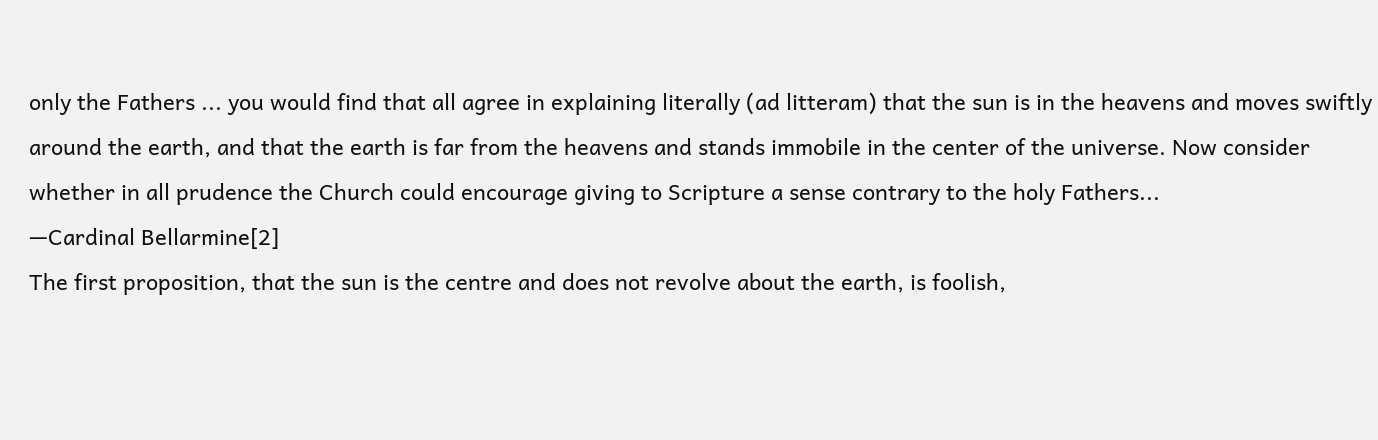only the Fathers ... you would find that all agree in explaining literally (ad litteram) that the sun is in the heavens and moves swiftly around the earth, and that the earth is far from the heavens and stands immobile in the center of the universe. Now consider whether in all prudence the Church could encourage giving to Scripture a sense contrary to the holy Fathers...
—Cardinal Bellarmine[2]
The first proposition, that the sun is the centre and does not revolve about the earth, is foolish,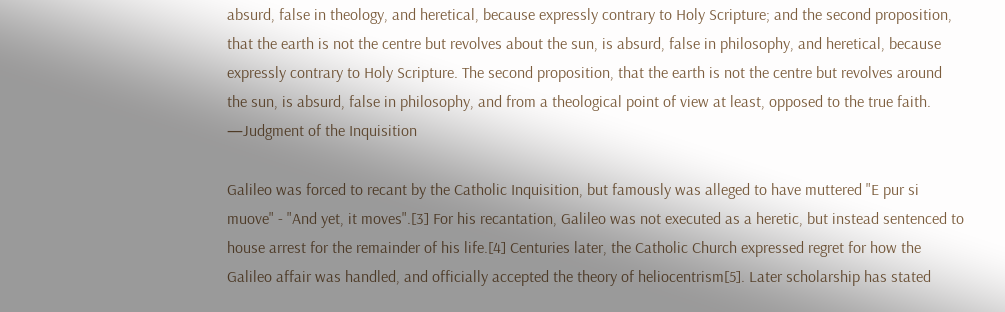absurd, false in theology, and heretical, because expressly contrary to Holy Scripture; and the second proposition, that the earth is not the centre but revolves about the sun, is absurd, false in philosophy, and heretical, because expressly contrary to Holy Scripture. The second proposition, that the earth is not the centre but revolves around the sun, is absurd, false in philosophy, and from a theological point of view at least, opposed to the true faith.
—Judgment of the Inquisition

Galileo was forced to recant by the Catholic Inquisition, but famously was alleged to have muttered "E pur si muove" - "And yet, it moves".[3] For his recantation, Galileo was not executed as a heretic, but instead sentenced to house arrest for the remainder of his life.[4] Centuries later, the Catholic Church expressed regret for how the Galileo affair was handled, and officially accepted the theory of heliocentrism[5]. Later scholarship has stated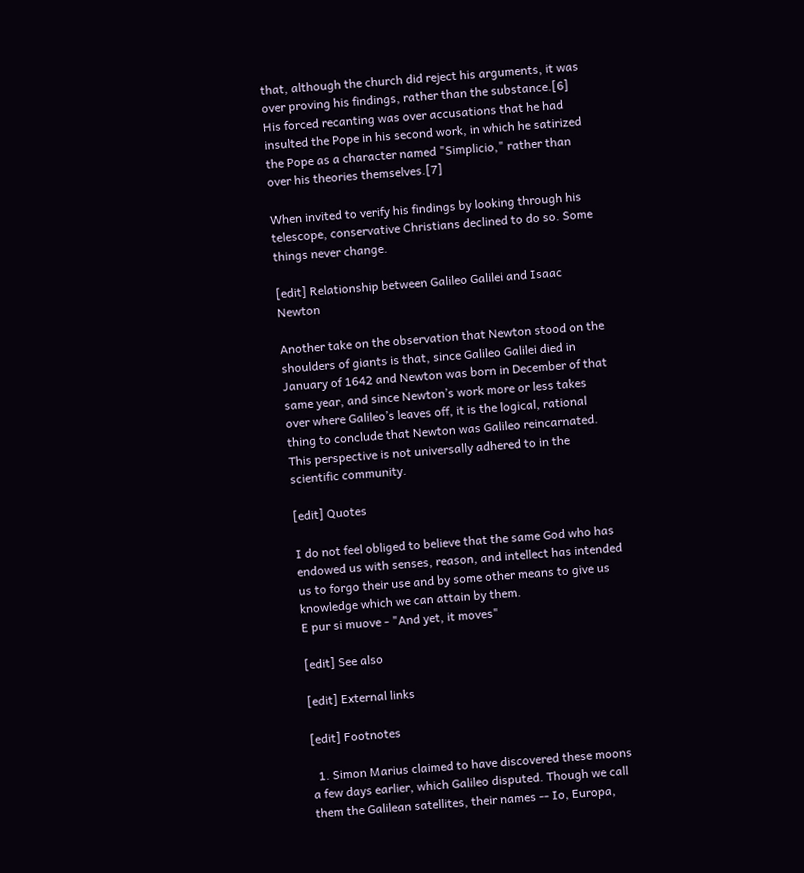that, although the church did reject his arguments, it was over proving his findings, rather than the substance.[6] His forced recanting was over accusations that he had insulted the Pope in his second work, in which he satirized the Pope as a character named "Simplicio," rather than over his theories themselves.[7]

When invited to verify his findings by looking through his telescope, conservative Christians declined to do so. Some things never change.

[edit] Relationship between Galileo Galilei and Isaac Newton

Another take on the observation that Newton stood on the shoulders of giants is that, since Galileo Galilei died in January of 1642 and Newton was born in December of that same year, and since Newton’s work more or less takes over where Galileo’s leaves off, it is the logical, rational thing to conclude that Newton was Galileo reincarnated. This perspective is not universally adhered to in the scientific community.

[edit] Quotes

I do not feel obliged to believe that the same God who has endowed us with senses, reason, and intellect has intended us to forgo their use and by some other means to give us knowledge which we can attain by them.
E pur si muove - "And yet, it moves"

[edit] See also

[edit] External links

[edit] Footnotes

  1. Simon Marius claimed to have discovered these moons a few days earlier, which Galileo disputed. Though we call them the Galilean satellites, their names -- Io, Europa,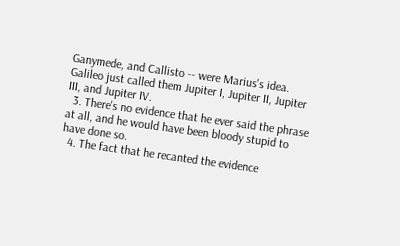Ganymede, and Callisto -- were Marius's idea. Galileo just called them Jupiter I, Jupiter II, Jupiter III, and Jupiter IV.
  3. There's no evidence that he ever said the phrase at all, and he would have been bloody stupid to have done so.
  4. The fact that he recanted the evidence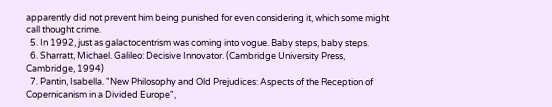apparently did not prevent him being punished for even considering it, which some might call thought crime.
  5. In 1992, just as galactocentrism was coming into vogue. Baby steps, baby steps.
  6. Sharratt, Michael. Galileo: Decisive Innovator. (Cambridge University Press, Cambridge, 1994)
  7. Pantin, Isabella. "New Philosophy and Old Prejudices: Aspects of the Reception of Copernicanism in a Divided Europe",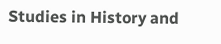Studies in History and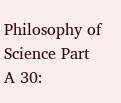Philosophy of Science Part A 30: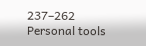237–262
Personal tools